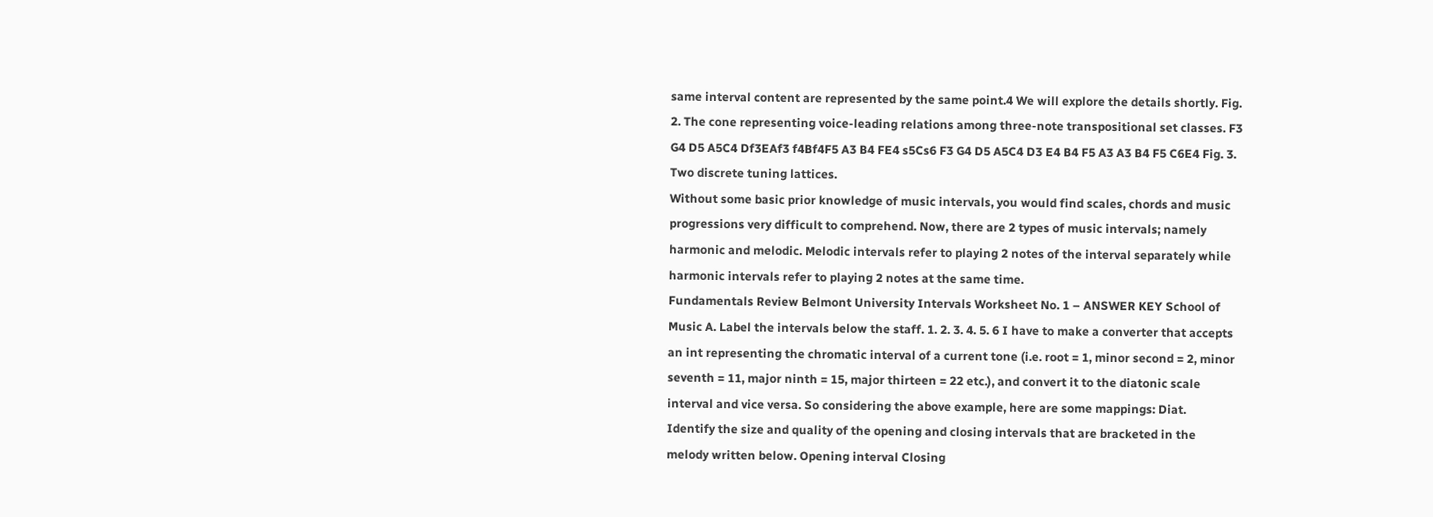same interval content are represented by the same point.4 We will explore the details shortly. Fig. 2. The cone representing voice-leading relations among three-note transpositional set classes. F3 G4 D5 A5C4 Df3EAf3 f4Bf4F5 A3 B4 FE4 s5Cs6 F3 G4 D5 A5C4 D3 E4 B4 F5 A3 A3 B4 F5 C6E4 Fig. 3. Two discrete tuning lattices.
Without some basic prior knowledge of music intervals, you would find scales, chords and music progressions very difficult to comprehend. Now, there are 2 types of music intervals; namely harmonic and melodic. Melodic intervals refer to playing 2 notes of the interval separately while harmonic intervals refer to playing 2 notes at the same time.
Fundamentals Review Belmont University Intervals Worksheet No. 1 – ANSWER KEY School of Music A. Label the intervals below the staff. 1. 2. 3. 4. 5. 6 I have to make a converter that accepts an int representing the chromatic interval of a current tone (i.e. root = 1, minor second = 2, minor seventh = 11, major ninth = 15, major thirteen = 22 etc.), and convert it to the diatonic scale interval and vice versa. So considering the above example, here are some mappings: Diat.
Identify the size and quality of the opening and closing intervals that are bracketed in the melody written below. Opening interval Closing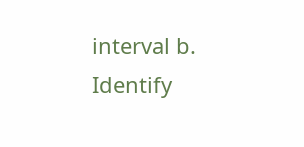interval b. Identify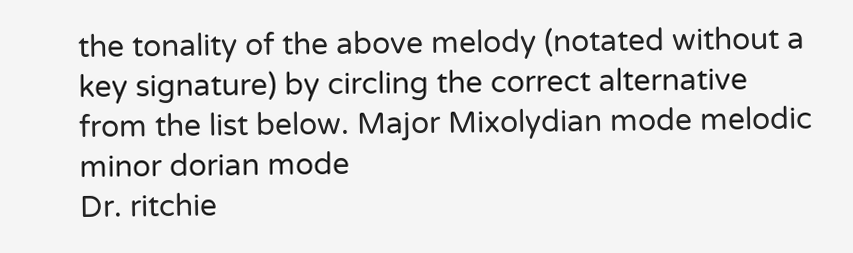the tonality of the above melody (notated without a key signature) by circling the correct alternative from the list below. Major Mixolydian mode melodic minor dorian mode
Dr. ritchie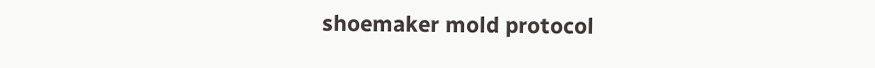shoemaker mold protocol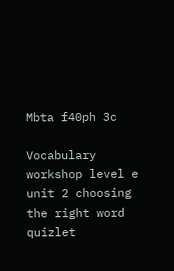Mbta f40ph 3c

Vocabulary workshop level e unit 2 choosing the right word quizlet